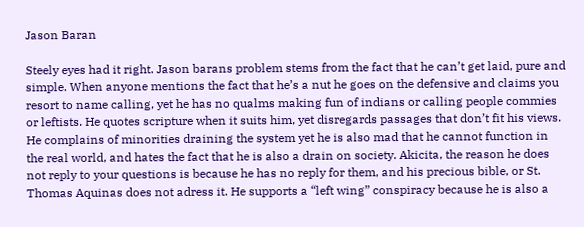Jason Baran

Steely eyes had it right. Jason barans problem stems from the fact that he can’t get laid, pure and simple. When anyone mentions the fact that he’s a nut he goes on the defensive and claims you resort to name calling, yet he has no qualms making fun of indians or calling people commies or leftists. He quotes scripture when it suits him, yet disregards passages that don’t fit his views. He complains of minorities draining the system yet he is also mad that he cannot function in the real world, and hates the fact that he is also a drain on society. Akicita, the reason he does not reply to your questions is because he has no reply for them, and his precious bible, or St. Thomas Aquinas does not adress it. He supports a “left wing” conspiracy because he is also a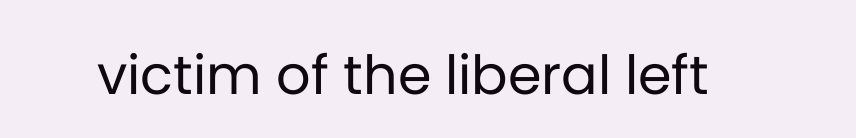victim of the liberal left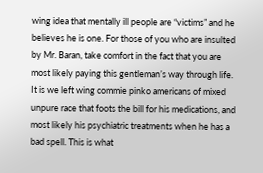wing idea that mentally ill people are “victims” and he believes he is one. For those of you who are insulted by Mr. Baran, take comfort in the fact that you are most likely paying this gentleman’s way through life. It is we left wing commie pinko americans of mixed unpure race that foots the bill for his medications, and most likely his psychiatric treatments when he has a bad spell. This is what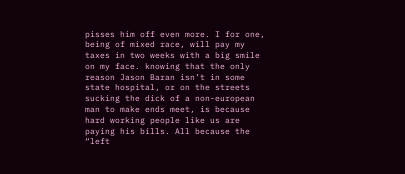pisses him off even more. I for one, being of mixed race, will pay my taxes in two weeks with a big smile on my face. knowing that the only reason Jason Baran isn’t in some state hospital, or on the streets sucking the dick of a non-european man to make ends meet, is because hard working people like us are paying his bills. All because the “left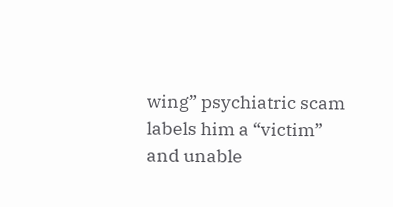wing” psychiatric scam labels him a “victim” and unable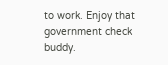to work. Enjoy that government check buddy.